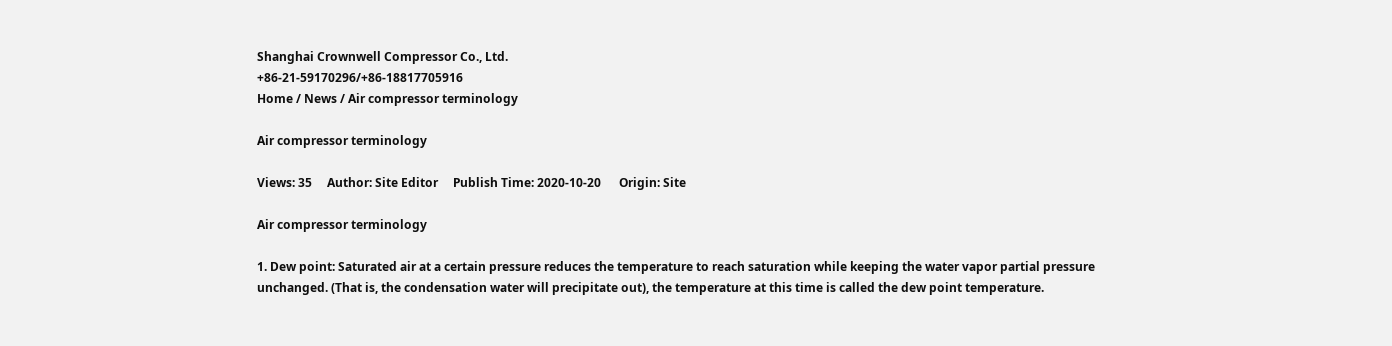Shanghai Crownwell Compressor Co., Ltd.
+86-21-59170296/+86-18817705916
Home / News / Air compressor terminology

Air compressor terminology

Views: 35     Author: Site Editor     Publish Time: 2020-10-20      Origin: Site

Air compressor terminology

1. Dew point: Saturated air at a certain pressure reduces the temperature to reach saturation while keeping the water vapor partial pressure unchanged. (That is, the condensation water will precipitate out), the temperature at this time is called the dew point temperature.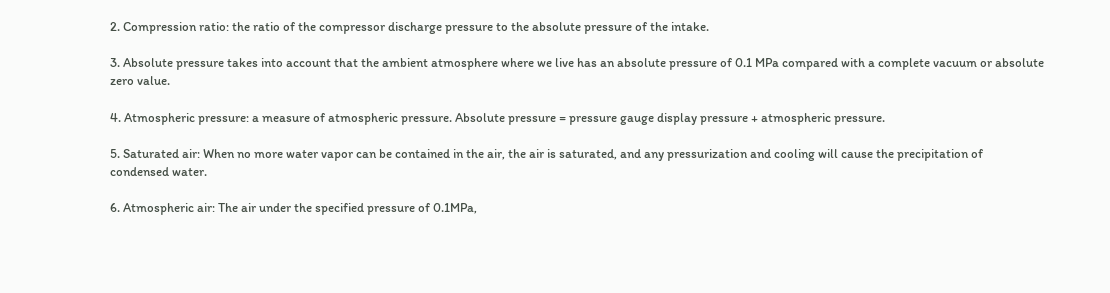2. Compression ratio: the ratio of the compressor discharge pressure to the absolute pressure of the intake.

3. Absolute pressure takes into account that the ambient atmosphere where we live has an absolute pressure of 0.1 MPa compared with a complete vacuum or absolute zero value.

4. Atmospheric pressure: a measure of atmospheric pressure. Absolute pressure = pressure gauge display pressure + atmospheric pressure.

5. Saturated air: When no more water vapor can be contained in the air, the air is saturated, and any pressurization and cooling will cause the precipitation of condensed water.

6. Atmospheric air: The air under the specified pressure of 0.1MPa,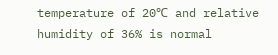temperature of 20℃ and relative humidity of 36% is normal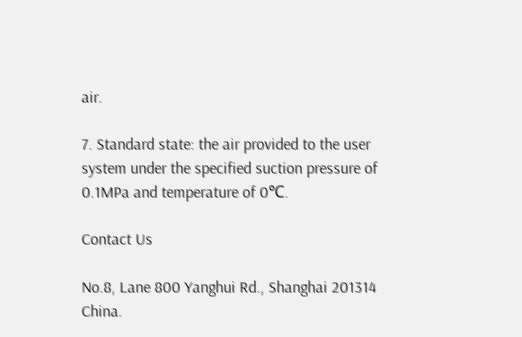air.

7. Standard state: the air provided to the user system under the specified suction pressure of 0.1MPa and temperature of 0℃.

Contact Us

No.8, Lane 800 Yanghui Rd., Shanghai 201314 China.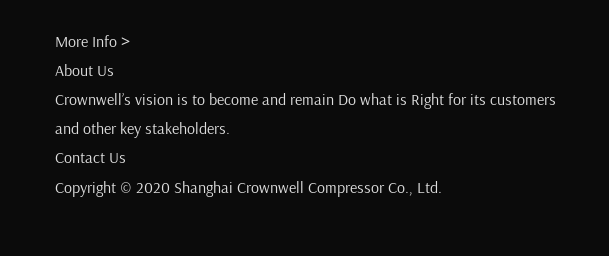More Info >
About Us
Crownwell’s vision is to become and remain Do what is Right for its customers and other key stakeholders.
Contact Us
Copyright © 2020 Shanghai Crownwell Compressor Co., Ltd.